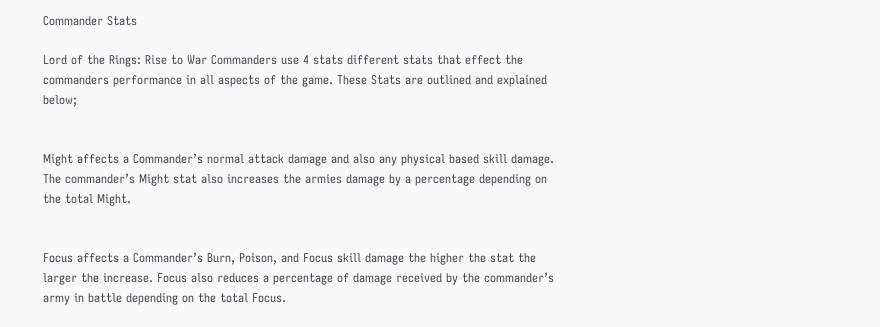Commander Stats

Lord of the Rings: Rise to War Commanders use 4 stats different stats that effect the commanders performance in all aspects of the game. These Stats are outlined and explained below;


Might affects a Commander’s normal attack damage and also any physical based skill damage. The commander’s Might stat also increases the armies damage by a percentage depending on the total Might.


Focus affects a Commander’s Burn, Poison, and Focus skill damage the higher the stat the larger the increase. Focus also reduces a percentage of damage received by the commander’s army in battle depending on the total Focus.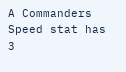A Commanders Speed stat has 3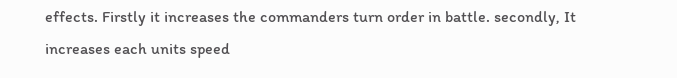effects. Firstly it increases the commanders turn order in battle. secondly, It increases each units speed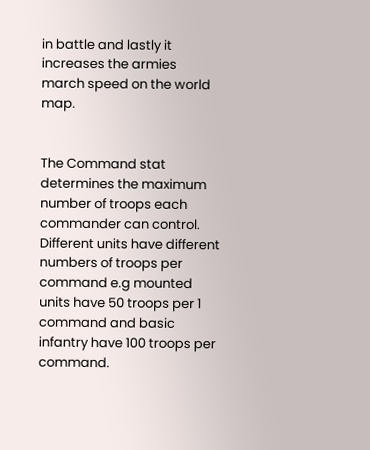in battle and lastly it increases the armies march speed on the world map.


The Command stat determines the maximum number of troops each commander can control. Different units have different numbers of troops per command e.g mounted units have 50 troops per 1 command and basic infantry have 100 troops per command.